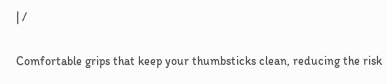| /

Comfortable grips that keep your thumbsticks clean, reducing the risk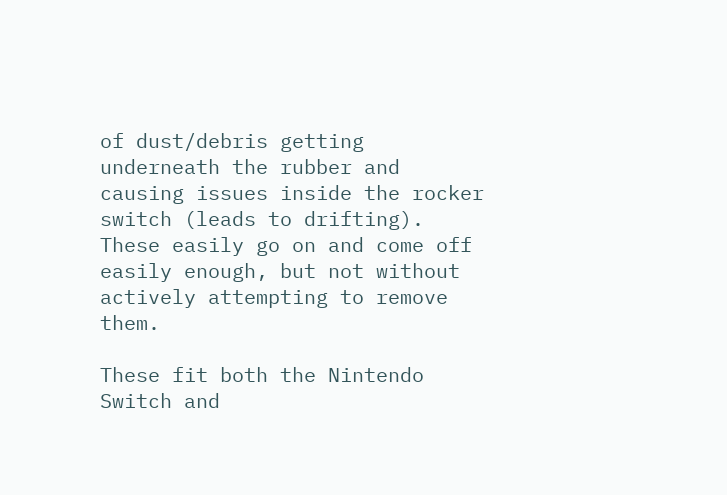of dust/debris getting underneath the rubber and causing issues inside the rocker switch (leads to drifting). These easily go on and come off easily enough, but not without actively attempting to remove them.

These fit both the Nintendo Switch and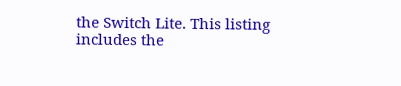the Switch Lite. This listing includes the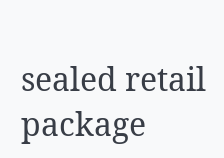sealed retail package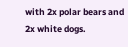with 2x polar bears and 2x white dogs.